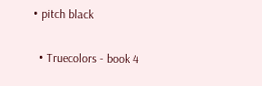• pitch black

  • Truecolors - book 4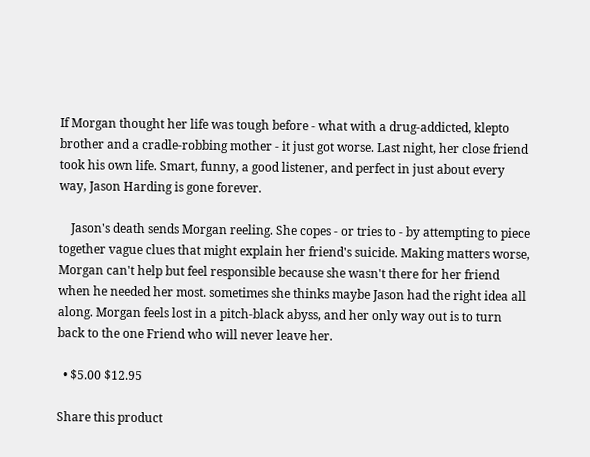If Morgan thought her life was tough before - what with a drug-addicted, klepto brother and a cradle-robbing mother - it just got worse. Last night, her close friend took his own life. Smart, funny, a good listener, and perfect in just about every way, Jason Harding is gone forever.

    Jason's death sends Morgan reeling. She copes - or tries to - by attempting to piece together vague clues that might explain her friend's suicide. Making matters worse, Morgan can't help but feel responsible because she wasn't there for her friend when he needed her most. sometimes she thinks maybe Jason had the right idea all along. Morgan feels lost in a pitch-black abyss, and her only way out is to turn back to the one Friend who will never leave her.

  • $5.00 $12.95

Share this product